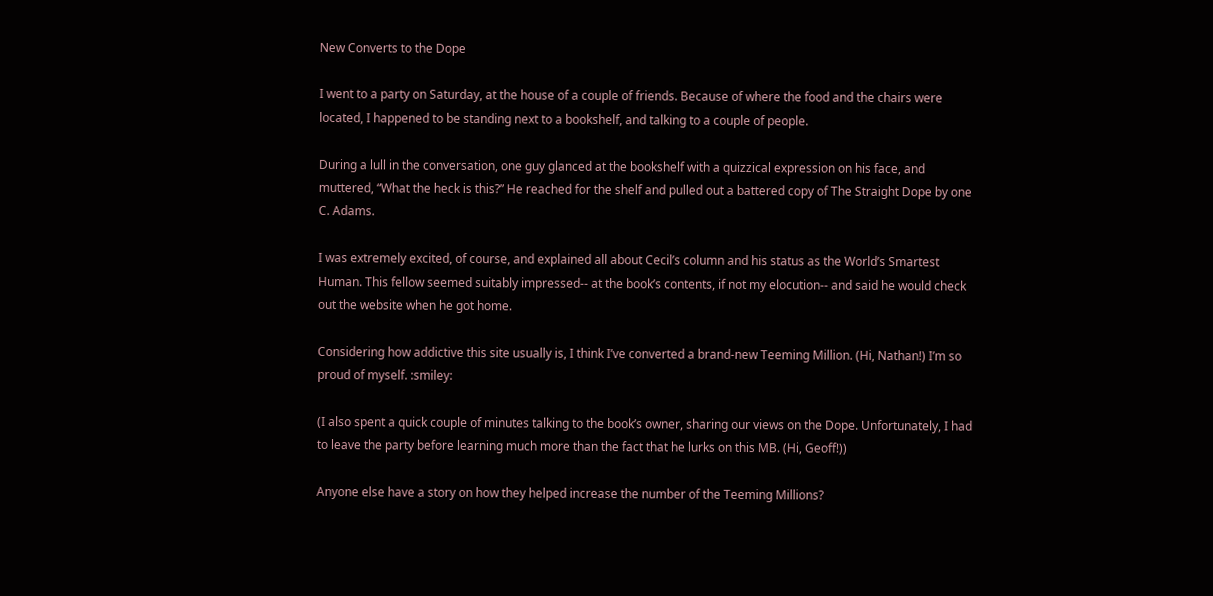New Converts to the Dope

I went to a party on Saturday, at the house of a couple of friends. Because of where the food and the chairs were located, I happened to be standing next to a bookshelf, and talking to a couple of people.

During a lull in the conversation, one guy glanced at the bookshelf with a quizzical expression on his face, and muttered, “What the heck is this?” He reached for the shelf and pulled out a battered copy of The Straight Dope by one C. Adams.

I was extremely excited, of course, and explained all about Cecil’s column and his status as the World’s Smartest Human. This fellow seemed suitably impressed-- at the book’s contents, if not my elocution-- and said he would check out the website when he got home.

Considering how addictive this site usually is, I think I’ve converted a brand-new Teeming Million. (Hi, Nathan!) I’m so proud of myself. :smiley:

(I also spent a quick couple of minutes talking to the book’s owner, sharing our views on the Dope. Unfortunately, I had to leave the party before learning much more than the fact that he lurks on this MB. (Hi, Geoff!))

Anyone else have a story on how they helped increase the number of the Teeming Millions?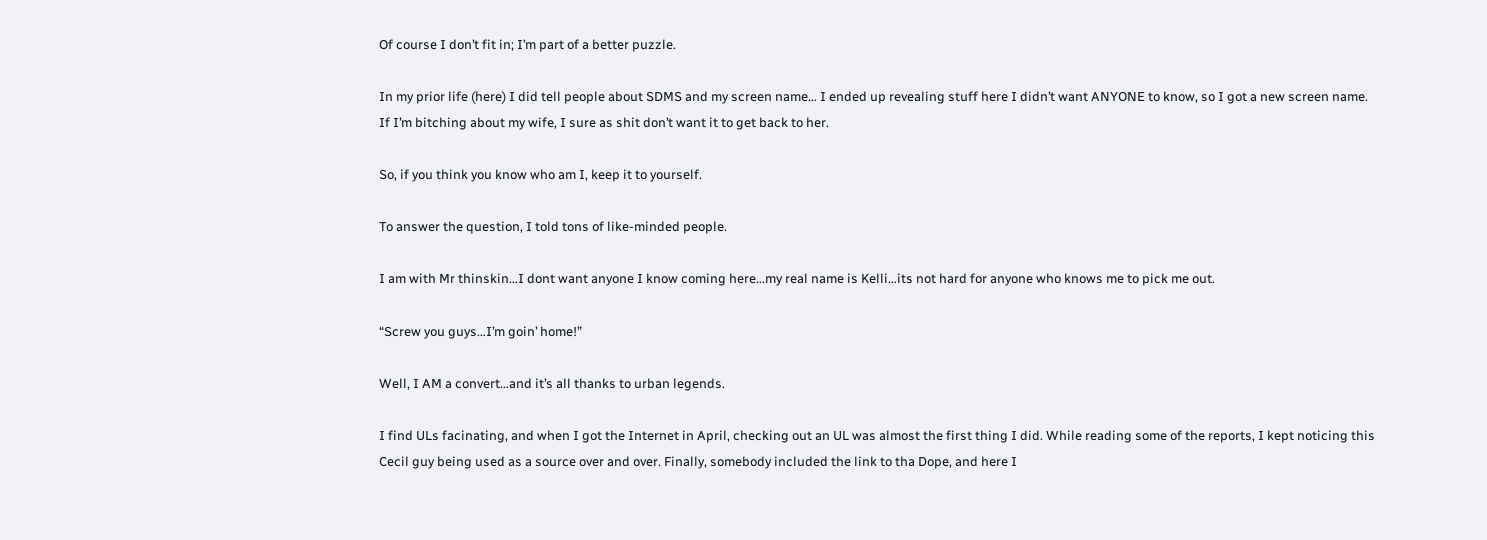Of course I don’t fit in; I’m part of a better puzzle.

In my prior life (here) I did tell people about SDMS and my screen name… I ended up revealing stuff here I didn’t want ANYONE to know, so I got a new screen name. If I’m bitching about my wife, I sure as shit don’t want it to get back to her.

So, if you think you know who am I, keep it to yourself.

To answer the question, I told tons of like-minded people.

I am with Mr thinskin…I dont want anyone I know coming here…my real name is Kelli…its not hard for anyone who knows me to pick me out.

“Screw you guys…I’m goin’ home!”

Well, I AM a convert…and it’s all thanks to urban legends.

I find ULs facinating, and when I got the Internet in April, checking out an UL was almost the first thing I did. While reading some of the reports, I kept noticing this Cecil guy being used as a source over and over. Finally, somebody included the link to tha Dope, and here I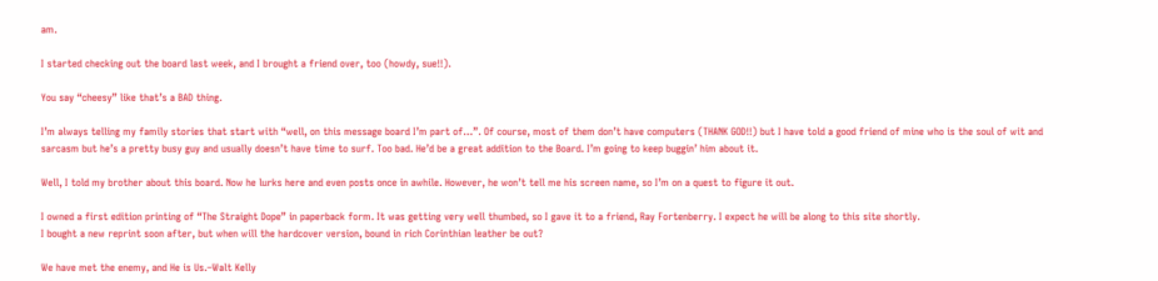am.

I started checking out the board last week, and I brought a friend over, too (howdy, sue!!).

You say “cheesy” like that’s a BAD thing.

I’m always telling my family stories that start with “well, on this message board I’m part of…”. Of course, most of them don’t have computers (THANK GOD!!) but I have told a good friend of mine who is the soul of wit and sarcasm but he’s a pretty busy guy and usually doesn’t have time to surf. Too bad. He’d be a great addition to the Board. I’m going to keep buggin’ him about it.

Well, I told my brother about this board. Now he lurks here and even posts once in awhile. However, he won’t tell me his screen name, so I’m on a quest to figure it out.

I owned a first edition printing of “The Straight Dope” in paperback form. It was getting very well thumbed, so I gave it to a friend, Ray Fortenberry. I expect he will be along to this site shortly.
I bought a new reprint soon after, but when will the hardcover version, bound in rich Corinthian leather be out?

We have met the enemy, and He is Us.–Walt Kelly